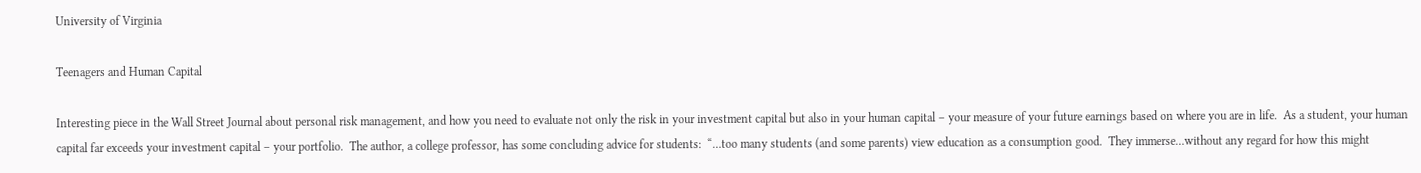University of Virginia

Teenagers and Human Capital

Interesting piece in the Wall Street Journal about personal risk management, and how you need to evaluate not only the risk in your investment capital but also in your human capital – your measure of your future earnings based on where you are in life.  As a student, your human capital far exceeds your investment capital – your portfolio.  The author, a college professor, has some concluding advice for students:  “…too many students (and some parents) view education as a consumption good.  They immerse…without any regard for how this might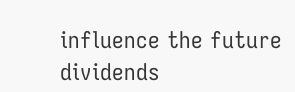influence the future dividends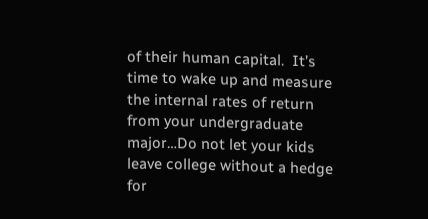of their human capital.  It’s time to wake up and measure the internal rates of return from your undergraduate major…Do not let your kids leave college without a hedge for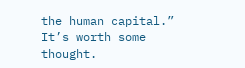the human capital.”  It’s worth some thought.